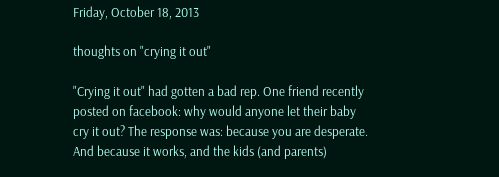Friday, October 18, 2013

thoughts on "crying it out"

"Crying it out" had gotten a bad rep. One friend recently posted on facebook: why would anyone let their baby cry it out? The response was: because you are desperate. And because it works, and the kids (and parents)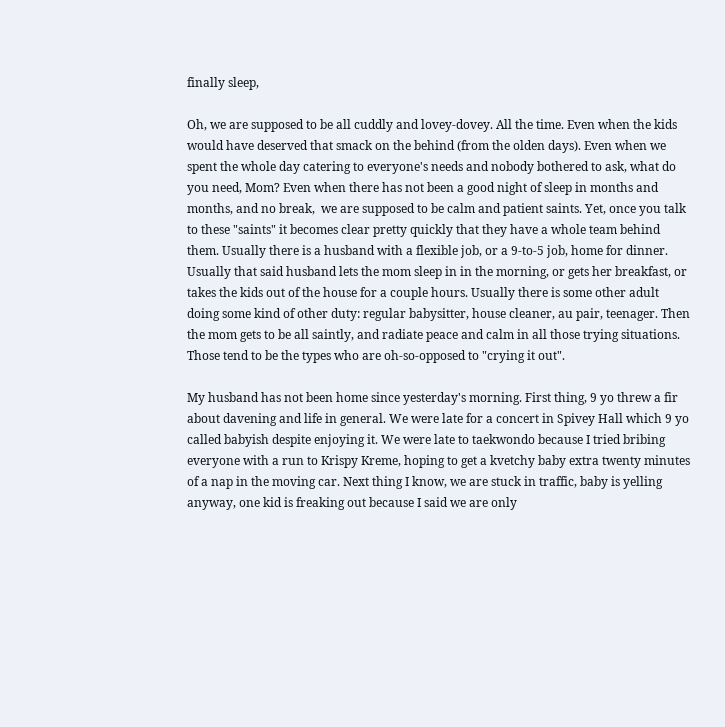finally sleep,

Oh, we are supposed to be all cuddly and lovey-dovey. All the time. Even when the kids would have deserved that smack on the behind (from the olden days). Even when we spent the whole day catering to everyone's needs and nobody bothered to ask, what do you need, Mom? Even when there has not been a good night of sleep in months and months, and no break,  we are supposed to be calm and patient saints. Yet, once you talk to these "saints" it becomes clear pretty quickly that they have a whole team behind them. Usually there is a husband with a flexible job, or a 9-to-5 job, home for dinner. Usually that said husband lets the mom sleep in in the morning, or gets her breakfast, or takes the kids out of the house for a couple hours. Usually there is some other adult doing some kind of other duty: regular babysitter, house cleaner, au pair, teenager. Then the mom gets to be all saintly, and radiate peace and calm in all those trying situations. Those tend to be the types who are oh-so-opposed to "crying it out".

My husband has not been home since yesterday's morning. First thing, 9 yo threw a fir about davening and life in general. We were late for a concert in Spivey Hall which 9 yo called babyish despite enjoying it. We were late to taekwondo because I tried bribing everyone with a run to Krispy Kreme, hoping to get a kvetchy baby extra twenty minutes of a nap in the moving car. Next thing I know, we are stuck in traffic, baby is yelling anyway, one kid is freaking out because I said we are only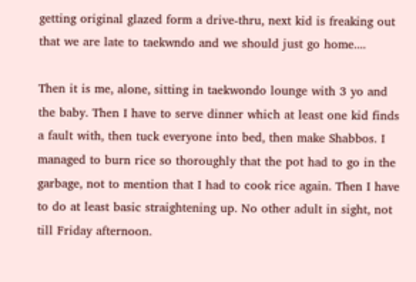getting original glazed form a drive-thru, next kid is freaking out that we are late to taekwndo and we should just go home....

Then it is me, alone, sitting in taekwondo lounge with 3 yo and the baby. Then I have to serve dinner which at least one kid finds a fault with, then tuck everyone into bed, then make Shabbos. I managed to burn rice so thoroughly that the pot had to go in the garbage, not to mention that I had to cook rice again. Then I have to do at least basic straightening up. No other adult in sight, not till Friday afternoon.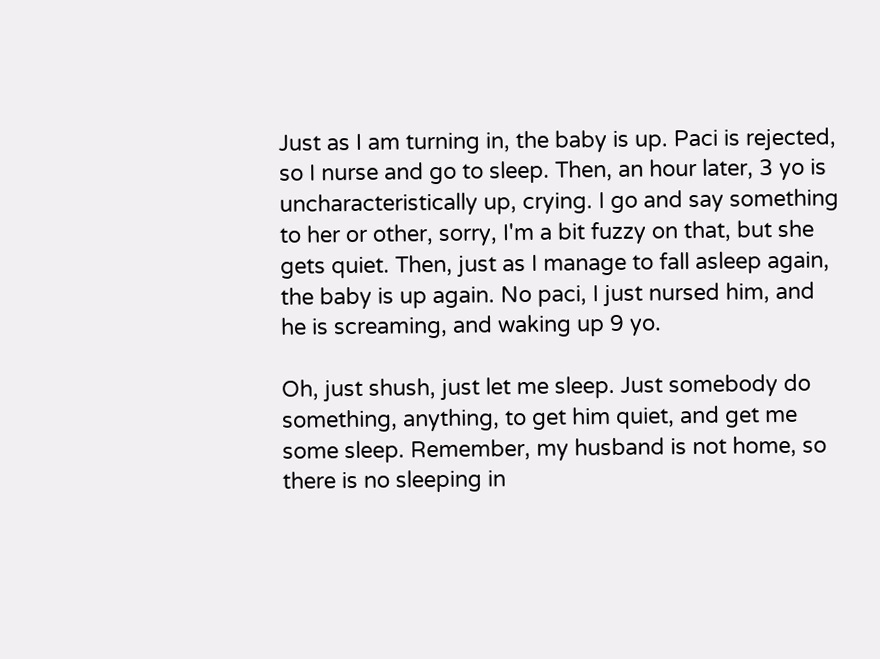Just as I am turning in, the baby is up. Paci is rejected, so I nurse and go to sleep. Then, an hour later, 3 yo is uncharacteristically up, crying. I go and say something to her or other, sorry, I'm a bit fuzzy on that, but she gets quiet. Then, just as I manage to fall asleep again, the baby is up again. No paci, I just nursed him, and he is screaming, and waking up 9 yo.

Oh, just shush, just let me sleep. Just somebody do something, anything, to get him quiet, and get me some sleep. Remember, my husband is not home, so there is no sleeping in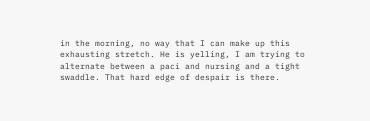in the morning, no way that I can make up this exhausting stretch. He is yelling, I am trying to alternate between a paci and nursing and a tight swaddle. That hard edge of despair is there.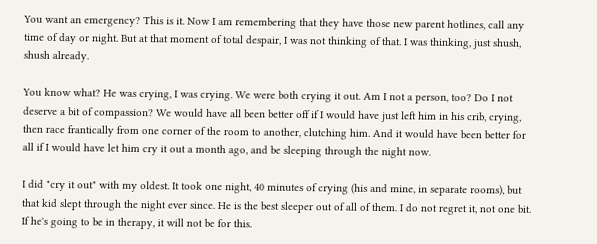You want an emergency? This is it. Now I am remembering that they have those new parent hotlines, call any time of day or night. But at that moment of total despair, I was not thinking of that. I was thinking, just shush, shush already.

You know what? He was crying, I was crying. We were both crying it out. Am I not a person, too? Do I not deserve a bit of compassion? We would have all been better off if I would have just left him in his crib, crying, then race frantically from one corner of the room to another, clutching him. And it would have been better for all if I would have let him cry it out a month ago, and be sleeping through the night now.

I did "cry it out" with my oldest. It took one night, 40 minutes of crying (his and mine, in separate rooms), but that kid slept through the night ever since. He is the best sleeper out of all of them. I do not regret it, not one bit. If he's going to be in therapy, it will not be for this.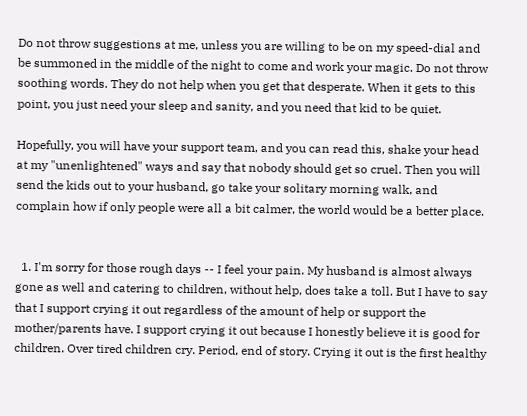Do not throw suggestions at me, unless you are willing to be on my speed-dial and be summoned in the middle of the night to come and work your magic. Do not throw soothing words. They do not help when you get that desperate. When it gets to this point, you just need your sleep and sanity, and you need that kid to be quiet.

Hopefully, you will have your support team, and you can read this, shake your head at my "unenlightened" ways and say that nobody should get so cruel. Then you will send the kids out to your husband, go take your solitary morning walk, and complain how if only people were all a bit calmer, the world would be a better place.


  1. I'm sorry for those rough days -- I feel your pain. My husband is almost always gone as well and catering to children, without help, does take a toll. But I have to say that I support crying it out regardless of the amount of help or support the mother/parents have. I support crying it out because I honestly believe it is good for children. Over tired children cry. Period, end of story. Crying it out is the first healthy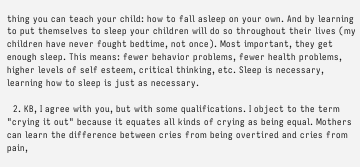thing you can teach your child: how to fall asleep on your own. And by learning to put themselves to sleep your children will do so throughout their lives (my children have never fought bedtime, not once). Most important, they get enough sleep. This means: fewer behavior problems, fewer health problems, higher levels of self esteem, critical thinking, etc. Sleep is necessary, learning how to sleep is just as necessary.

  2. KB, I agree with you, but with some qualifications. I object to the term "crying it out" because it equates all kinds of crying as being equal. Mothers can learn the difference between cries from being overtired and cries from pain,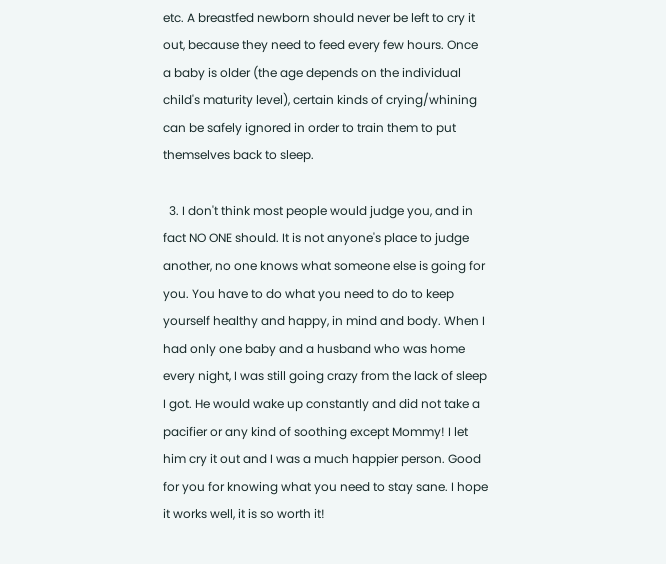etc. A breastfed newborn should never be left to cry it out, because they need to feed every few hours. Once a baby is older (the age depends on the individual child's maturity level), certain kinds of crying/whining can be safely ignored in order to train them to put themselves back to sleep.

  3. I don't think most people would judge you, and in fact NO ONE should. It is not anyone's place to judge another, no one knows what someone else is going for you. You have to do what you need to do to keep yourself healthy and happy, in mind and body. When I had only one baby and a husband who was home every night, I was still going crazy from the lack of sleep I got. He would wake up constantly and did not take a pacifier or any kind of soothing except Mommy! I let him cry it out and I was a much happier person. Good for you for knowing what you need to stay sane. I hope it works well, it is so worth it!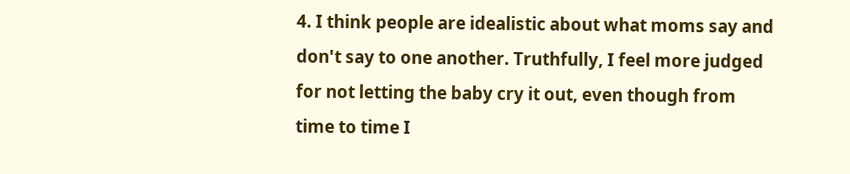4. I think people are idealistic about what moms say and don't say to one another. Truthfully, I feel more judged for not letting the baby cry it out, even though from time to time I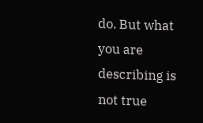do. But what you are describing is not true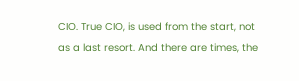CIO. True CIO, is used from the start, not as a last resort. And there are times, the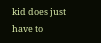kid does just have to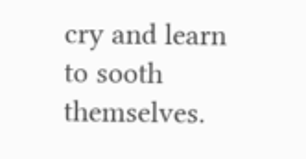cry and learn to sooth themselves.